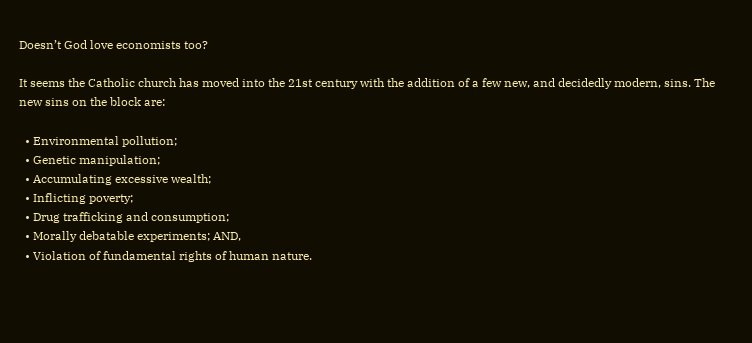Doesn’t God love economists too?

It seems the Catholic church has moved into the 21st century with the addition of a few new, and decidedly modern, sins. The new sins on the block are:

  • Environmental pollution;
  • Genetic manipulation;
  • Accumulating excessive wealth;
  • Inflicting poverty;
  • Drug trafficking and consumption;
  • Morally debatable experiments; AND,
  • Violation of fundamental rights of human nature.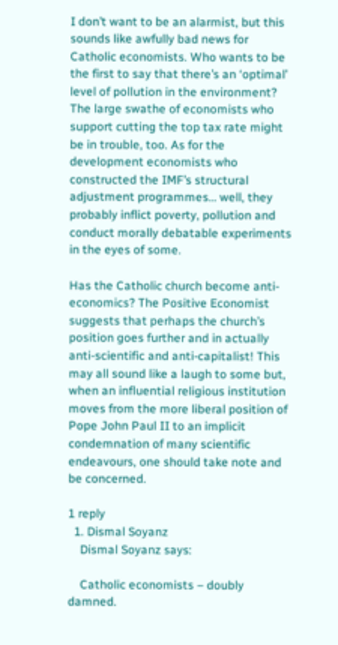I don’t want to be an alarmist, but this sounds like awfully bad news for Catholic economists. Who wants to be the first to say that there’s an ‘optimal’ level of pollution in the environment? The large swathe of economists who support cutting the top tax rate might be in trouble, too. As for the development economists who constructed the IMF’s structural adjustment programmes… well, they probably inflict poverty, pollution and conduct morally debatable experiments in the eyes of some.

Has the Catholic church become anti-economics? The Positive Economist suggests that perhaps the church’s position goes further and in actually anti-scientific and anti-capitalist! This may all sound like a laugh to some but, when an influential religious institution moves from the more liberal position of Pope John Paul II to an implicit condemnation of many scientific endeavours, one should take note and be concerned.

1 reply
  1. Dismal Soyanz
    Dismal Soyanz says:

    Catholic economists – doubly damned.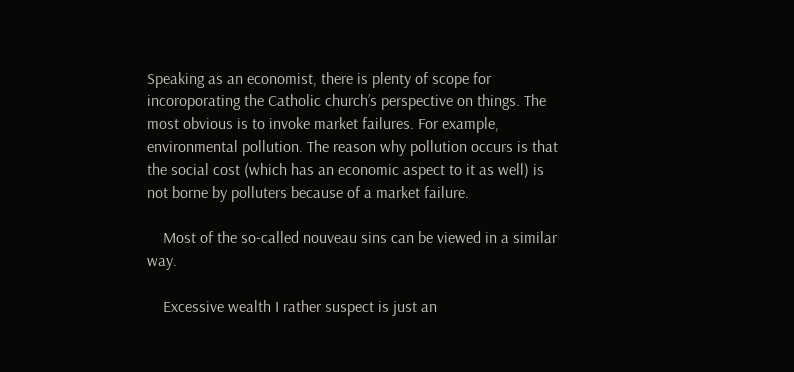Speaking as an economist, there is plenty of scope for incoroporating the Catholic church’s perspective on things. The most obvious is to invoke market failures. For example, environmental pollution. The reason why pollution occurs is that the social cost (which has an economic aspect to it as well) is not borne by polluters because of a market failure.

    Most of the so-called nouveau sins can be viewed in a similar way.

    Excessive wealth I rather suspect is just an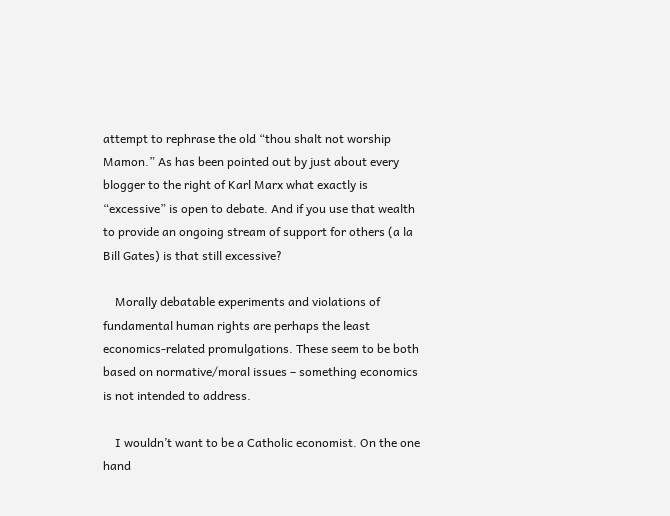attempt to rephrase the old “thou shalt not worship Mamon.” As has been pointed out by just about every blogger to the right of Karl Marx what exactly is “excessive” is open to debate. And if you use that wealth to provide an ongoing stream of support for others (a la Bill Gates) is that still excessive?

    Morally debatable experiments and violations of fundamental human rights are perhaps the least economics-related promulgations. These seem to be both based on normative/moral issues – something economics is not intended to address.

    I wouldn’t want to be a Catholic economist. On the one hand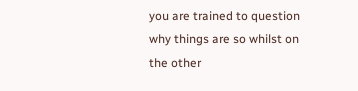you are trained to question why things are so whilst on the other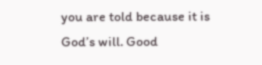you are told because it is God’s will. Good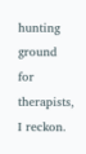hunting ground for therapists, I reckon.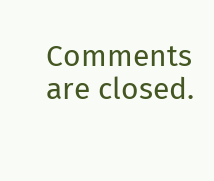Comments are closed.